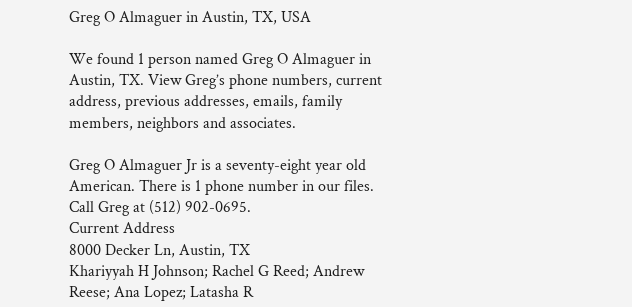Greg O Almaguer in Austin, TX, USA

We found 1 person named Greg O Almaguer in Austin, TX. View Greg’s phone numbers, current address, previous addresses, emails, family members, neighbors and associates.

Greg O Almaguer Jr is a seventy-eight year old American. There is 1 phone number in our files. Call Greg at (512) 902-0695.
Current Address
8000 Decker Ln, Austin, TX
Khariyyah H Johnson; Rachel G Reed; Andrew Reese; Ana Lopez; Latasha R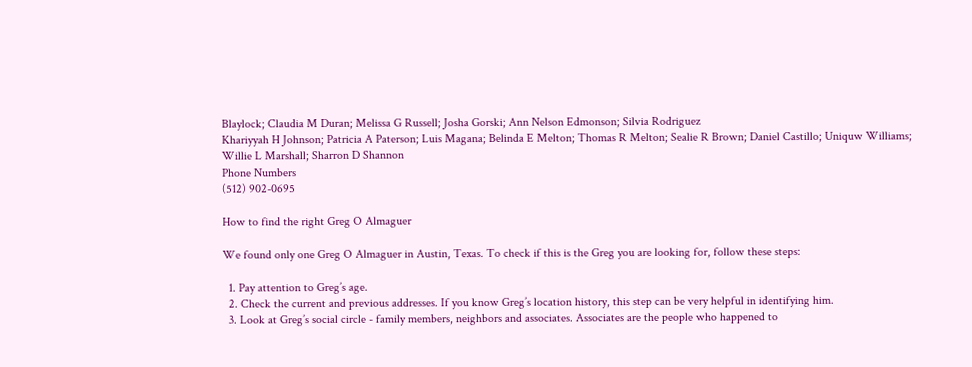Blaylock; Claudia M Duran; Melissa G Russell; Josha Gorski; Ann Nelson Edmonson; Silvia Rodriguez
Khariyyah H Johnson; Patricia A Paterson; Luis Magana; Belinda E Melton; Thomas R Melton; Sealie R Brown; Daniel Castillo; Uniquw Williams; Willie L Marshall; Sharron D Shannon
Phone Numbers
(512) 902-0695

How to find the right Greg O Almaguer

We found only one Greg O Almaguer in Austin, Texas. To check if this is the Greg you are looking for, follow these steps:

  1. Pay attention to Greg’s age.
  2. Check the current and previous addresses. If you know Greg’s location history, this step can be very helpful in identifying him.
  3. Look at Greg’s social circle - family members, neighbors and associates. Associates are the people who happened to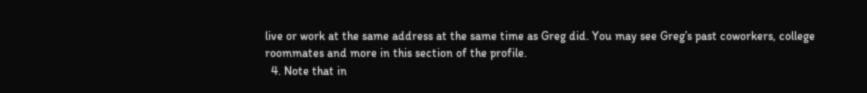live or work at the same address at the same time as Greg did. You may see Greg’s past coworkers, college roommates and more in this section of the profile.
  4. Note that in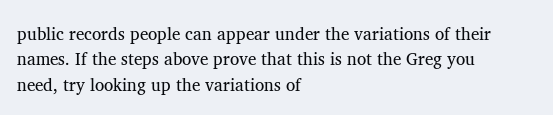public records people can appear under the variations of their names. If the steps above prove that this is not the Greg you need, try looking up the variations of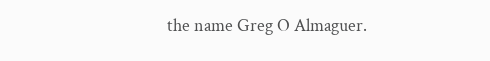the name Greg O Almaguer.